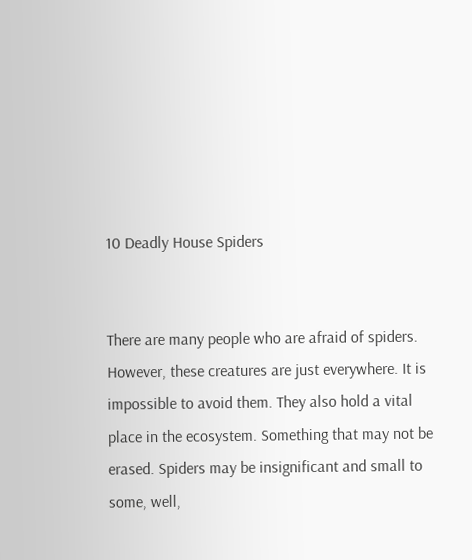10 Deadly House Spiders


There are many people who are afraid of spiders. However, these creatures are just everywhere. It is impossible to avoid them. They also hold a vital place in the ecosystem. Something that may not be erased. Spiders may be insignificant and small to some, well,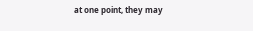at one point, they may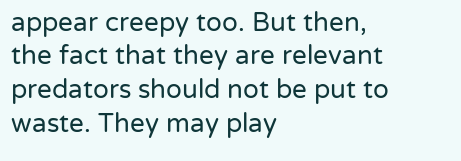appear creepy too. But then, the fact that they are relevant predators should not be put to waste. They may play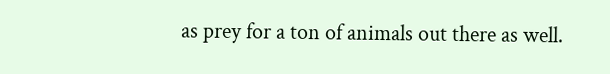as prey for a ton of animals out there as well.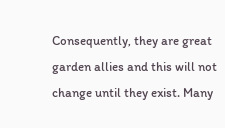Consequently, they are great garden allies and this will not change until they exist. Many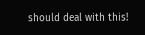should deal with this!